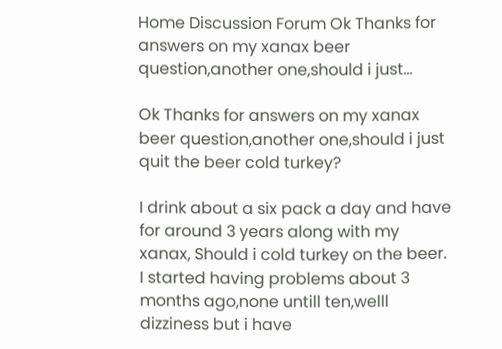Home Discussion Forum Ok Thanks for answers on my xanax beer question,another one,should i just...

Ok Thanks for answers on my xanax beer question,another one,should i just quit the beer cold turkey?

I drink about a six pack a day and have for around 3 years along with my xanax, Should i cold turkey on the beer. I started having problems about 3 months ago,none untill ten,welll dizziness but i have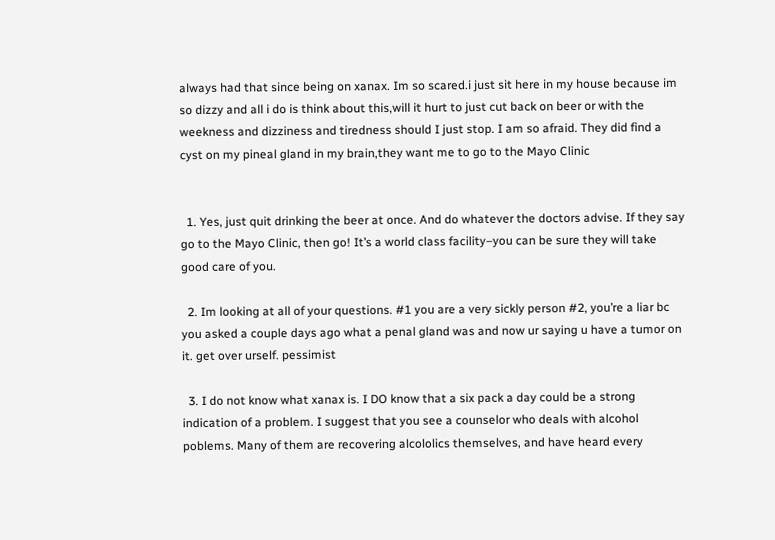always had that since being on xanax. Im so scared.i just sit here in my house because im so dizzy and all i do is think about this,will it hurt to just cut back on beer or with the weekness and dizziness and tiredness should I just stop. I am so afraid. They did find a cyst on my pineal gland in my brain,they want me to go to the Mayo Clinic


  1. Yes, just quit drinking the beer at once. And do whatever the doctors advise. If they say go to the Mayo Clinic, then go! It’s a world class facility–you can be sure they will take good care of you.

  2. Im looking at all of your questions. #1 you are a very sickly person #2, you’re a liar bc you asked a couple days ago what a penal gland was and now ur saying u have a tumor on it. get over urself. pessimist

  3. I do not know what xanax is. I DO know that a six pack a day could be a strong indication of a problem. I suggest that you see a counselor who deals with alcohol poblems. Many of them are recovering alcololics themselves, and have heard every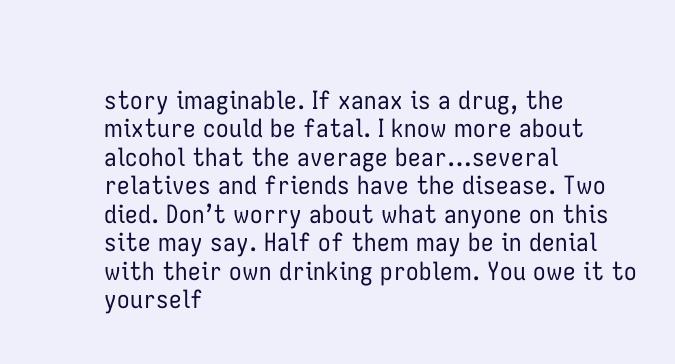story imaginable. If xanax is a drug, the mixture could be fatal. I know more about alcohol that the average bear…several relatives and friends have the disease. Two died. Don’t worry about what anyone on this site may say. Half of them may be in denial with their own drinking problem. You owe it to yourself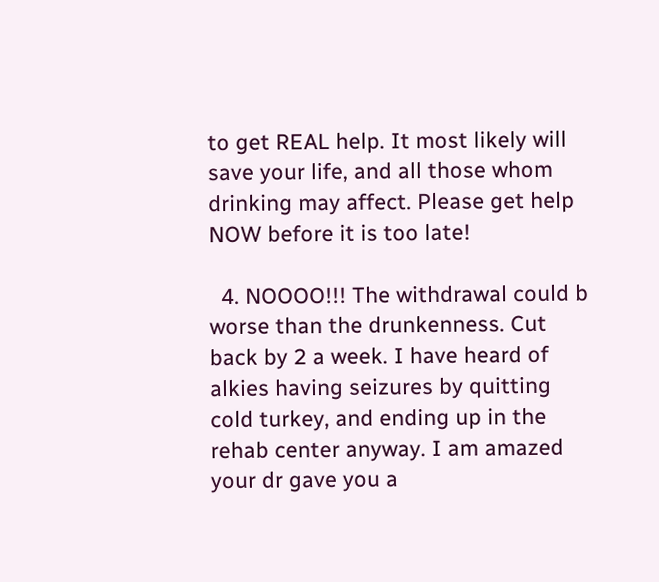to get REAL help. It most likely will save your life, and all those whom drinking may affect. Please get help NOW before it is too late!

  4. NOOOO!!! The withdrawal could b worse than the drunkenness. Cut back by 2 a week. I have heard of alkies having seizures by quitting cold turkey, and ending up in the rehab center anyway. I am amazed your dr gave you a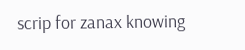scrip for zanax knowing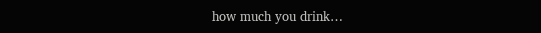how much you drink…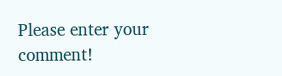Please enter your comment!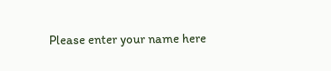Please enter your name here